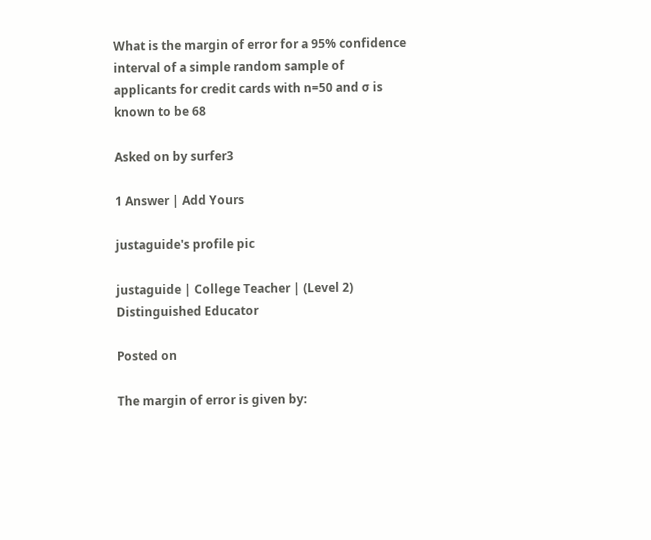What is the margin of error for a 95% confidence interval of a simple random sample of applicants for credit cards with n=50 and σ is known to be 68

Asked on by surfer3

1 Answer | Add Yours

justaguide's profile pic

justaguide | College Teacher | (Level 2) Distinguished Educator

Posted on

The margin of error is given by: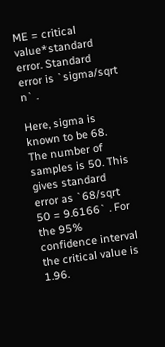ME = critical value*standard error. Standard error is `sigma/sqrt n` .

Here, sigma is known to be 68. The number of samples is 50. This gives standard error as `68/sqrt 50 = 9.6166` . For the 95% confidence interval the critical value is 1.96.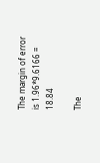The margin of error is 1.96*9.6166 = 18.84

The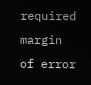required margin of error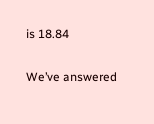is 18.84

We’ve answered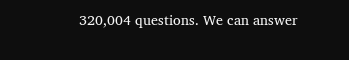320,004 questions. We can answer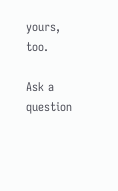yours, too.

Ask a question